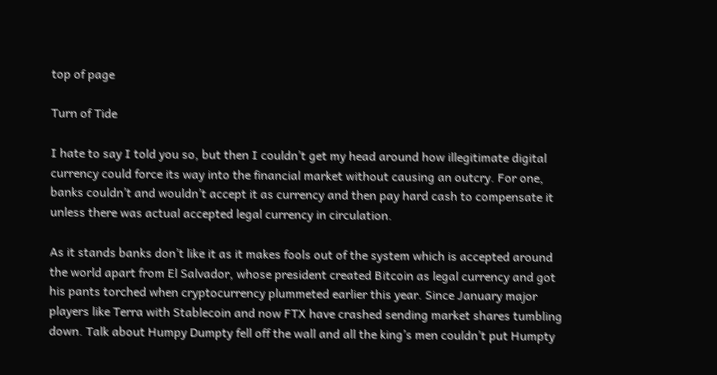top of page

Turn of Tide

I hate to say I told you so, but then I couldn’t get my head around how illegitimate digital currency could force its way into the financial market without causing an outcry. For one, banks couldn’t and wouldn’t accept it as currency and then pay hard cash to compensate it unless there was actual accepted legal currency in circulation.

As it stands banks don’t like it as it makes fools out of the system which is accepted around the world apart from El Salvador, whose president created Bitcoin as legal currency and got his pants torched when cryptocurrency plummeted earlier this year. Since January major players like Terra with Stablecoin and now FTX have crashed sending market shares tumbling down. Talk about Humpy Dumpty fell off the wall and all the king’s men couldn’t put Humpty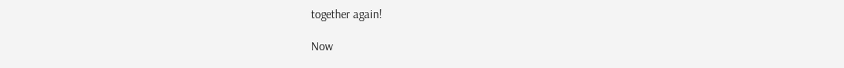together again!

Now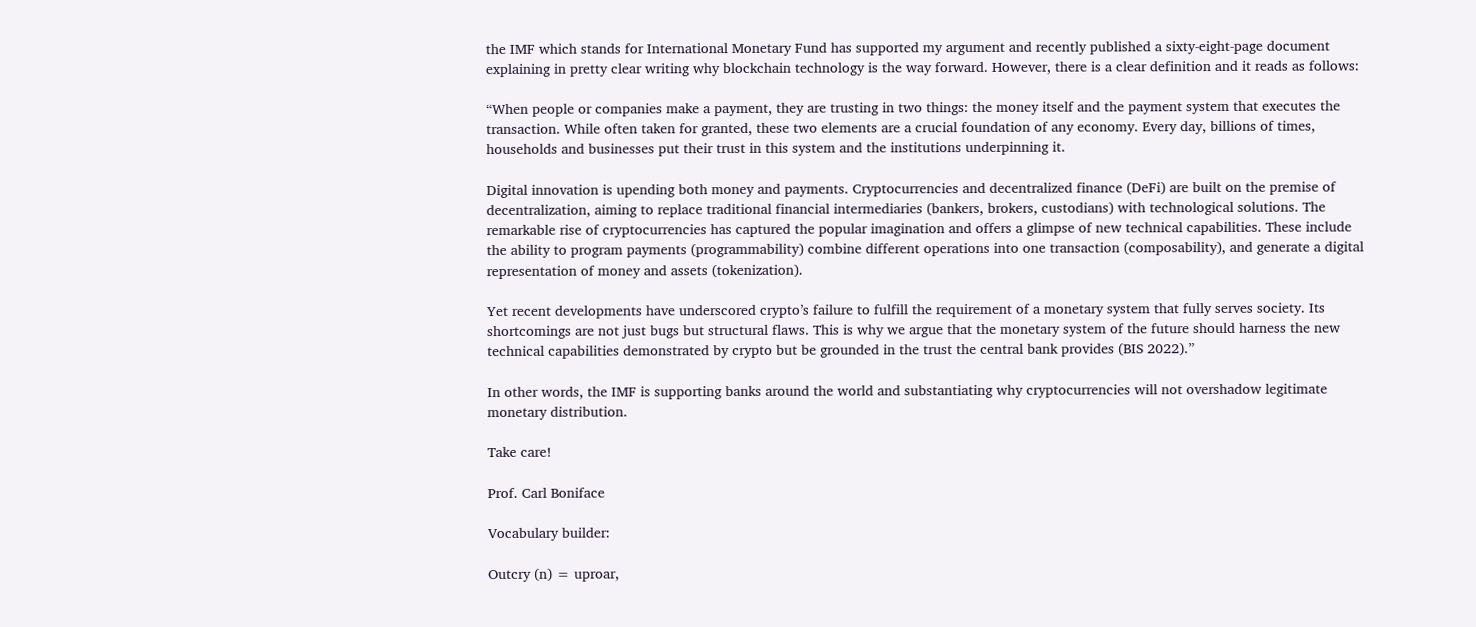the IMF which stands for International Monetary Fund has supported my argument and recently published a sixty-eight-page document explaining in pretty clear writing why blockchain technology is the way forward. However, there is a clear definition and it reads as follows:

“When people or companies make a payment, they are trusting in two things: the money itself and the payment system that executes the transaction. While often taken for granted, these two elements are a crucial foundation of any economy. Every day, billions of times, households and businesses put their trust in this system and the institutions underpinning it.

Digital innovation is upending both money and payments. Cryptocurrencies and decentralized finance (DeFi) are built on the premise of decentralization, aiming to replace traditional financial intermediaries (bankers, brokers, custodians) with technological solutions. The remarkable rise of cryptocurrencies has captured the popular imagination and offers a glimpse of new technical capabilities. These include the ability to program payments (programmability) combine different operations into one transaction (composability), and generate a digital representation of money and assets (tokenization).

Yet recent developments have underscored crypto’s failure to fulfill the requirement of a monetary system that fully serves society. Its shortcomings are not just bugs but structural flaws. This is why we argue that the monetary system of the future should harness the new technical capabilities demonstrated by crypto but be grounded in the trust the central bank provides (BIS 2022).”

In other words, the IMF is supporting banks around the world and substantiating why cryptocurrencies will not overshadow legitimate monetary distribution.

Take care!

Prof. Carl Boniface

Vocabulary builder:

Outcry (n) = uproar,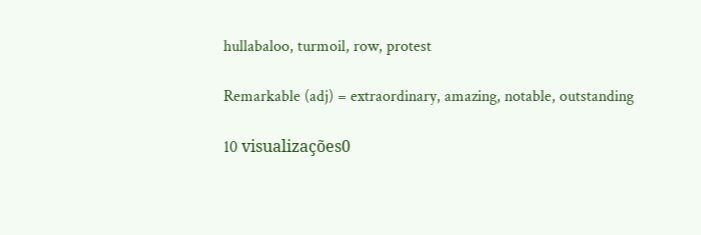hullabaloo, turmoil, row, protest

Remarkable (adj) = extraordinary, amazing, notable, outstanding

10 visualizações0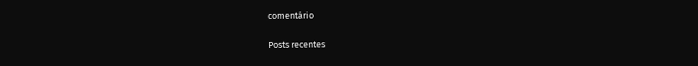comentário

Posts recentes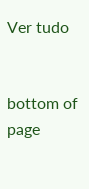Ver tudo


bottom of page